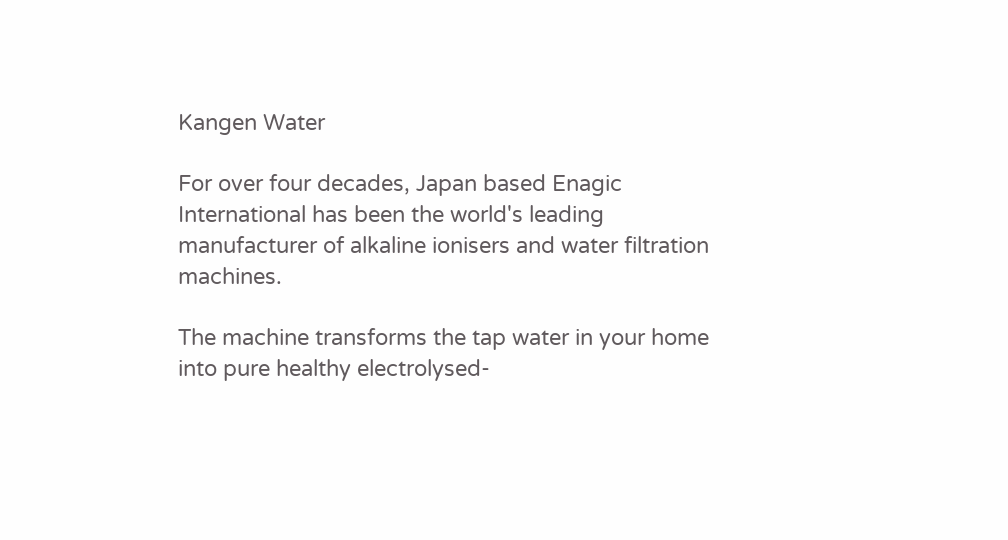Kangen Water

For over four decades, Japan based Enagic International has been the world's leading manufacturer of alkaline ionisers and water filtration machines.

The machine transforms the tap water in your home into pure healthy electrolysed-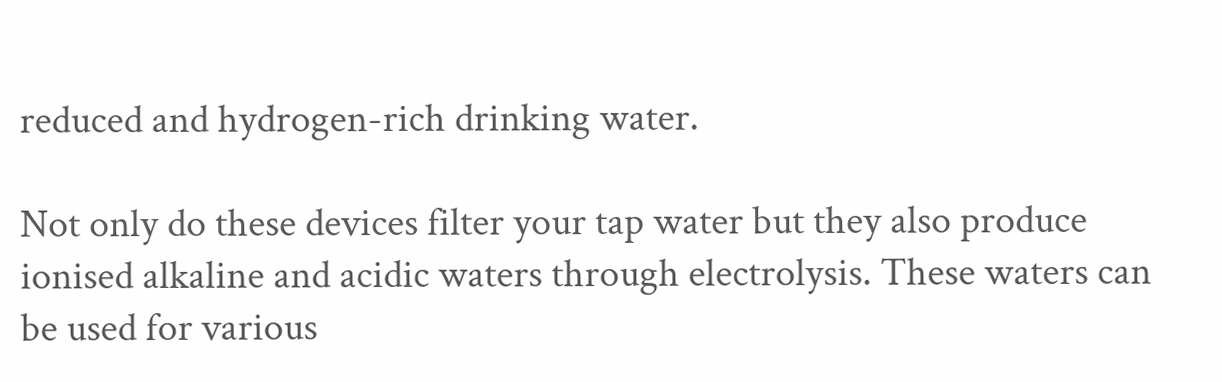reduced and hydrogen-rich drinking water.

Not only do these devices filter your tap water but they also produce ionised alkaline and acidic waters through electrolysis. These waters can be used for various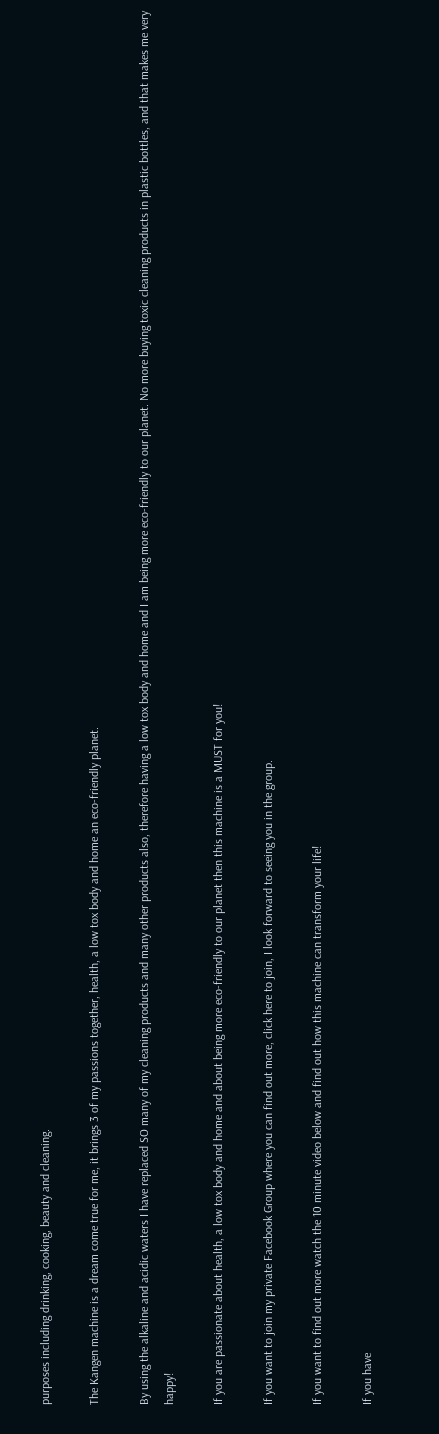purposes including drinking, cooking, beauty and cleaning.

The Kangen machine is a dream come true for me, it brings 3 of my passions together, health, a low tox body and home an eco-friendly planet.

By using the alkaline and acidic waters I have replaced SO many of my cleaning products and many other products also, therefore having a low tox body and home and I am being more eco-friendly to our planet. No more buying toxic cleaning products in plastic bottles, and that makes me very happy!

If you are passionate about health, a low tox body and home and about being more eco-friendly to our planet then this machine is a MUST for you!

If you want to join my private Facebook Group where you can find out more, click here to join, I look forward to seeing you in the group.

If you want to find out more watch the 10 minute video below and find out how this machine can transform your life!

If you have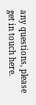any questions, please get in touch here.